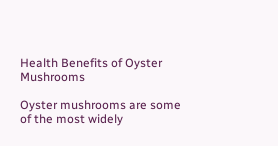Health Benefits of Oyster Mushrooms

Oyster mushrooms are some of the most widely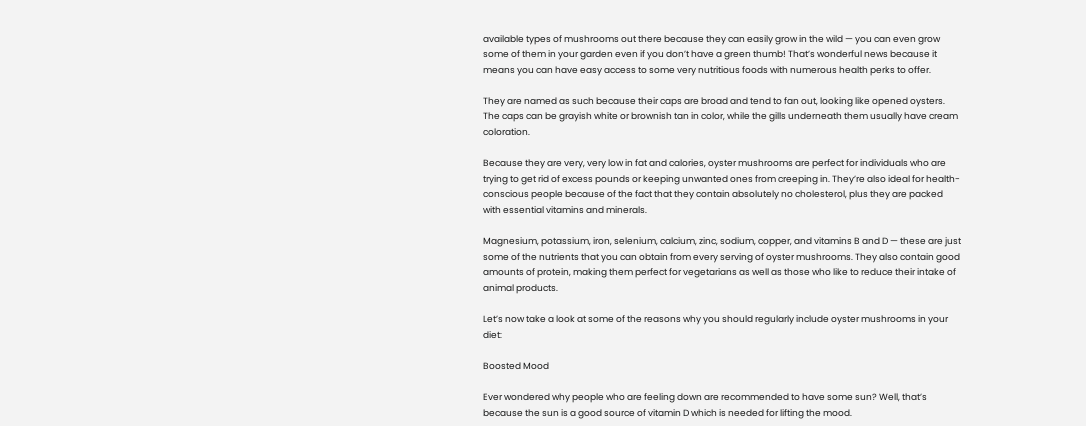available types of mushrooms out there because they can easily grow in the wild — you can even grow some of them in your garden even if you don’t have a green thumb! That’s wonderful news because it means you can have easy access to some very nutritious foods with numerous health perks to offer.

They are named as such because their caps are broad and tend to fan out, looking like opened oysters. The caps can be grayish white or brownish tan in color, while the gills underneath them usually have cream coloration.

Because they are very, very low in fat and calories, oyster mushrooms are perfect for individuals who are trying to get rid of excess pounds or keeping unwanted ones from creeping in. They’re also ideal for health-conscious people because of the fact that they contain absolutely no cholesterol, plus they are packed with essential vitamins and minerals.

Magnesium, potassium, iron, selenium, calcium, zinc, sodium, copper, and vitamins B and D — these are just some of the nutrients that you can obtain from every serving of oyster mushrooms. They also contain good amounts of protein, making them perfect for vegetarians as well as those who like to reduce their intake of animal products.

Let’s now take a look at some of the reasons why you should regularly include oyster mushrooms in your diet:

Boosted Mood

Ever wondered why people who are feeling down are recommended to have some sun? Well, that’s because the sun is a good source of vitamin D which is needed for lifting the mood.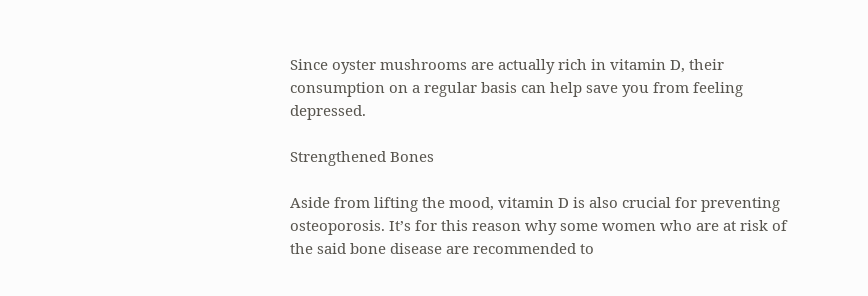Since oyster mushrooms are actually rich in vitamin D, their consumption on a regular basis can help save you from feeling depressed.

Strengthened Bones

Aside from lifting the mood, vitamin D is also crucial for preventing osteoporosis. It’s for this reason why some women who are at risk of the said bone disease are recommended to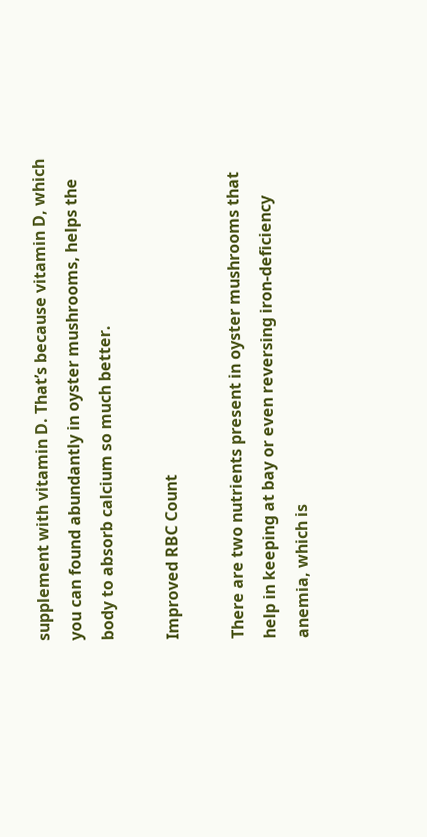supplement with vitamin D. That’s because vitamin D, which you can found abundantly in oyster mushrooms, helps the body to absorb calcium so much better.

Improved RBC Count

There are two nutrients present in oyster mushrooms that help in keeping at bay or even reversing iron-deficiency anemia, which is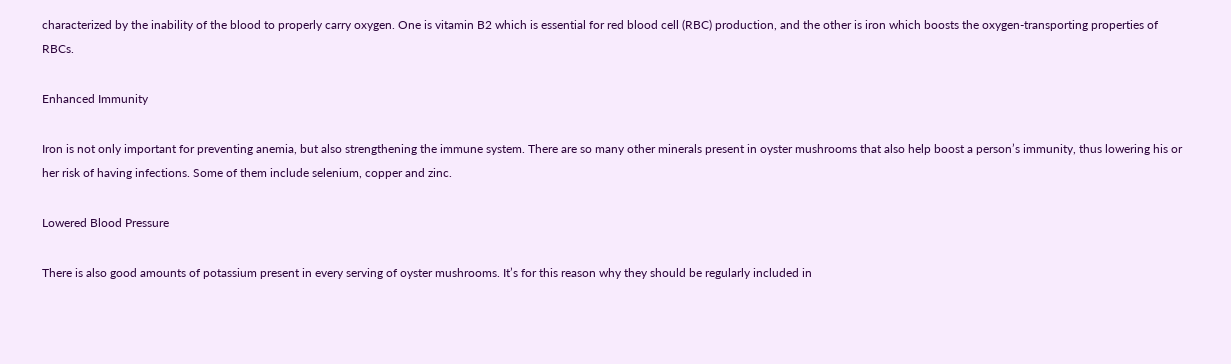characterized by the inability of the blood to properly carry oxygen. One is vitamin B2 which is essential for red blood cell (RBC) production, and the other is iron which boosts the oxygen-transporting properties of RBCs.

Enhanced Immunity

Iron is not only important for preventing anemia, but also strengthening the immune system. There are so many other minerals present in oyster mushrooms that also help boost a person’s immunity, thus lowering his or her risk of having infections. Some of them include selenium, copper and zinc.

Lowered Blood Pressure

There is also good amounts of potassium present in every serving of oyster mushrooms. It’s for this reason why they should be regularly included in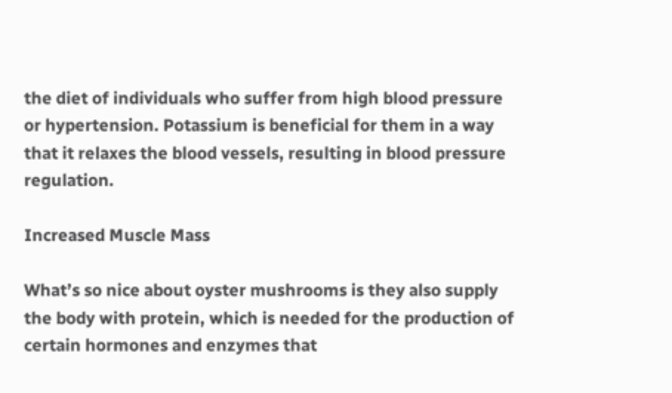the diet of individuals who suffer from high blood pressure or hypertension. Potassium is beneficial for them in a way that it relaxes the blood vessels, resulting in blood pressure regulation.

Increased Muscle Mass

What’s so nice about oyster mushrooms is they also supply the body with protein, which is needed for the production of certain hormones and enzymes that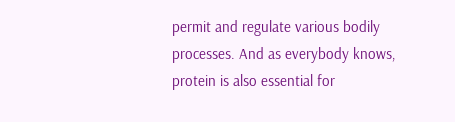permit and regulate various bodily processes. And as everybody knows, protein is also essential for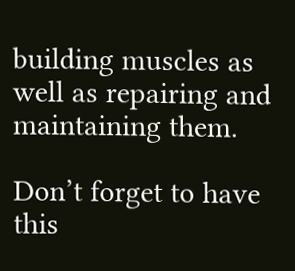building muscles as well as repairing and maintaining them.

Don’t forget to have this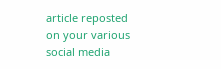article reposted on your various social media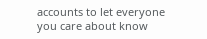accounts to let everyone you care about know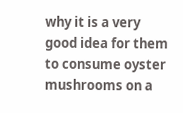why it is a very good idea for them to consume oyster mushrooms on a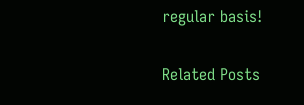regular basis!

Related Posts